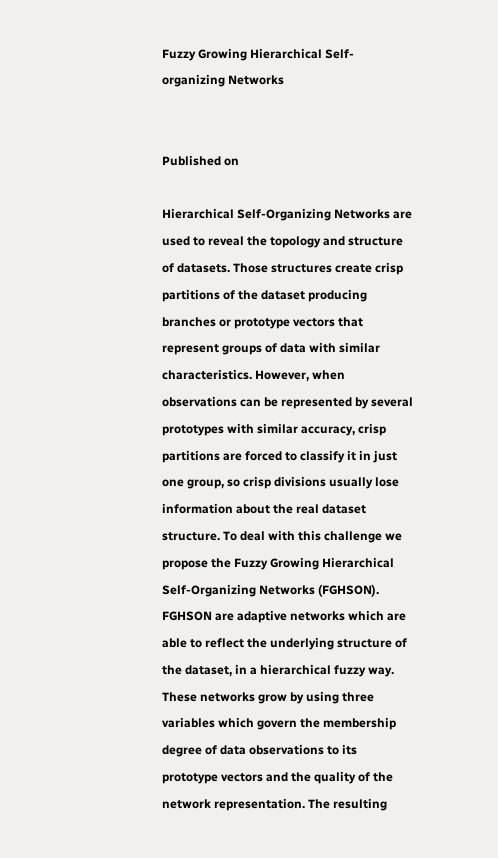Fuzzy Growing Hierarchical Self-organizing Networks


Published on

Hierarchical Self-Organizing Networks are used to reveal the topology and structure of datasets. Those structures create crisp partitions of the dataset producing branches or prototype vectors that represent groups of data with similar characteristics. However, when observations can be represented by several prototypes with similar accuracy, crisp partitions are forced to classify it in just one group, so crisp divisions usually lose information about the real dataset structure. To deal with this challenge we propose the Fuzzy Growing Hierarchical Self-Organizing Networks (FGHSON). FGHSON are adaptive networks which are able to reflect the underlying structure of the dataset, in a hierarchical fuzzy way. These networks grow by using three variables which govern the membership degree of data observations to its prototype vectors and the quality of the network representation. The resulting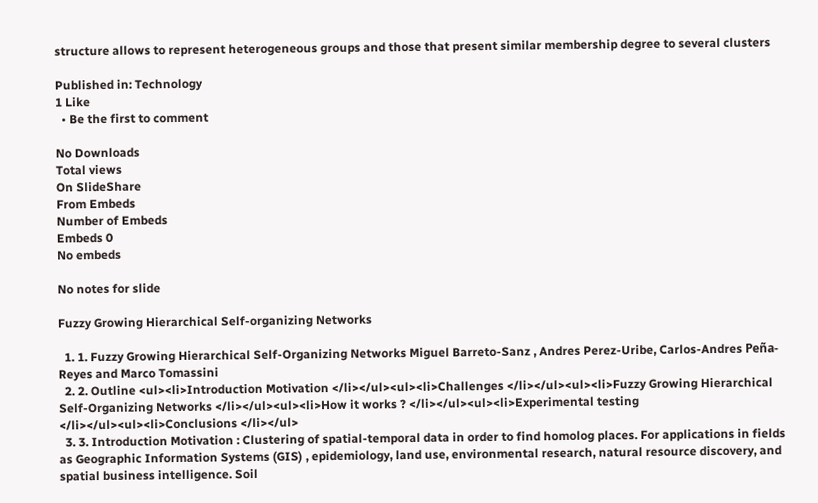structure allows to represent heterogeneous groups and those that present similar membership degree to several clusters

Published in: Technology
1 Like
  • Be the first to comment

No Downloads
Total views
On SlideShare
From Embeds
Number of Embeds
Embeds 0
No embeds

No notes for slide

Fuzzy Growing Hierarchical Self-organizing Networks

  1. 1. Fuzzy Growing Hierarchical Self-Organizing Networks Miguel Barreto-Sanz , Andres Perez-Uribe, Carlos-Andres Peña-Reyes and Marco Tomassini
  2. 2. Outline <ul><li>Introduction Motivation </li></ul><ul><li>Challenges </li></ul><ul><li>Fuzzy Growing Hierarchical Self-Organizing Networks </li></ul><ul><li>How it works ? </li></ul><ul><li>Experimental testing </li></ul><ul><li>Conclusions </li></ul>
  3. 3. Introduction Motivation : Clustering of spatial-temporal data in order to find homolog places. For applications in fields as Geographic Information Systems (GIS) , epidemiology, land use, environmental research, natural resource discovery, and spatial business intelligence. Soil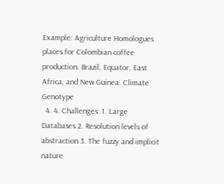Example: Agriculture Homologues places for Colombian coffee production. Brazil, Equator, East Africa, and New Guinea. Climate Genotype
  4. 4. Challenges: 1. Large Databases 2. Resolution levels of abstraction 3. The fuzzy and implicit nature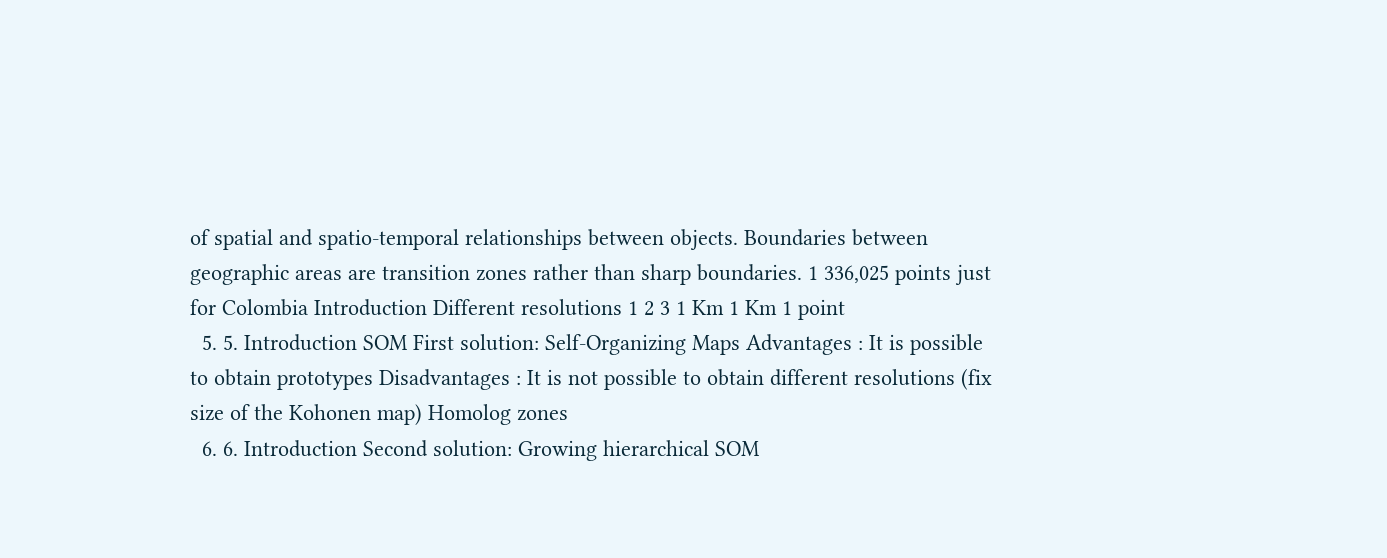of spatial and spatio-temporal relationships between objects. Boundaries between geographic areas are transition zones rather than sharp boundaries. 1 336,025 points just for Colombia Introduction Different resolutions 1 2 3 1 Km 1 Km 1 point
  5. 5. Introduction SOM First solution: Self-Organizing Maps Advantages : It is possible to obtain prototypes Disadvantages : It is not possible to obtain different resolutions (fix size of the Kohonen map) Homolog zones
  6. 6. Introduction Second solution: Growing hierarchical SOM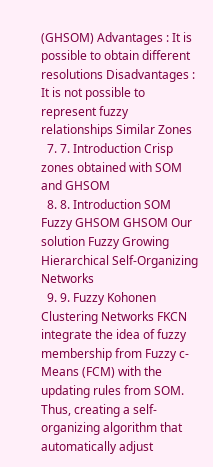(GHSOM) Advantages : It is possible to obtain different resolutions Disadvantages : It is not possible to represent fuzzy relationships Similar Zones
  7. 7. Introduction Crisp zones obtained with SOM and GHSOM
  8. 8. Introduction SOM Fuzzy GHSOM GHSOM Our solution Fuzzy Growing Hierarchical Self-Organizing Networks
  9. 9. Fuzzy Kohonen Clustering Networks FKCN integrate the idea of fuzzy membership from Fuzzy c-Means (FCM) with the updating rules from SOM. Thus, creating a self-organizing algorithm that automatically adjust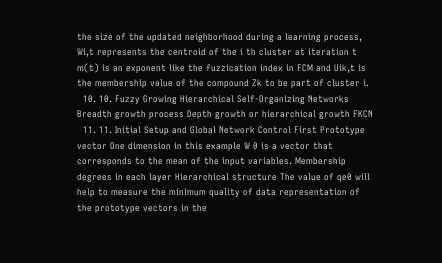the size of the updated neighborhood during a learning process, Wi,t represents the centroid of the i th cluster at iteration t m(t) is an exponent like the fuzzication index in FCM and Uik,t is the membership value of the compound Zk to be part of cluster i.
  10. 10. Fuzzy Growing Hierarchical Self-Organizing Networks Breadth growth process Depth growth or hierarchical growth FKCN
  11. 11. Initial Setup and Global Network Control First Prototype vector One dimension in this example W 0 is a vector that corresponds to the mean of the input variables. Membership degrees in each layer Hierarchical structure The value of qe0 will help to measure the minimum quality of data representation of the prototype vectors in the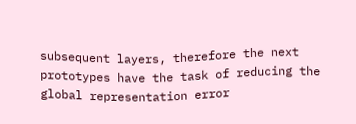subsequent layers, therefore the next prototypes have the task of reducing the global representation error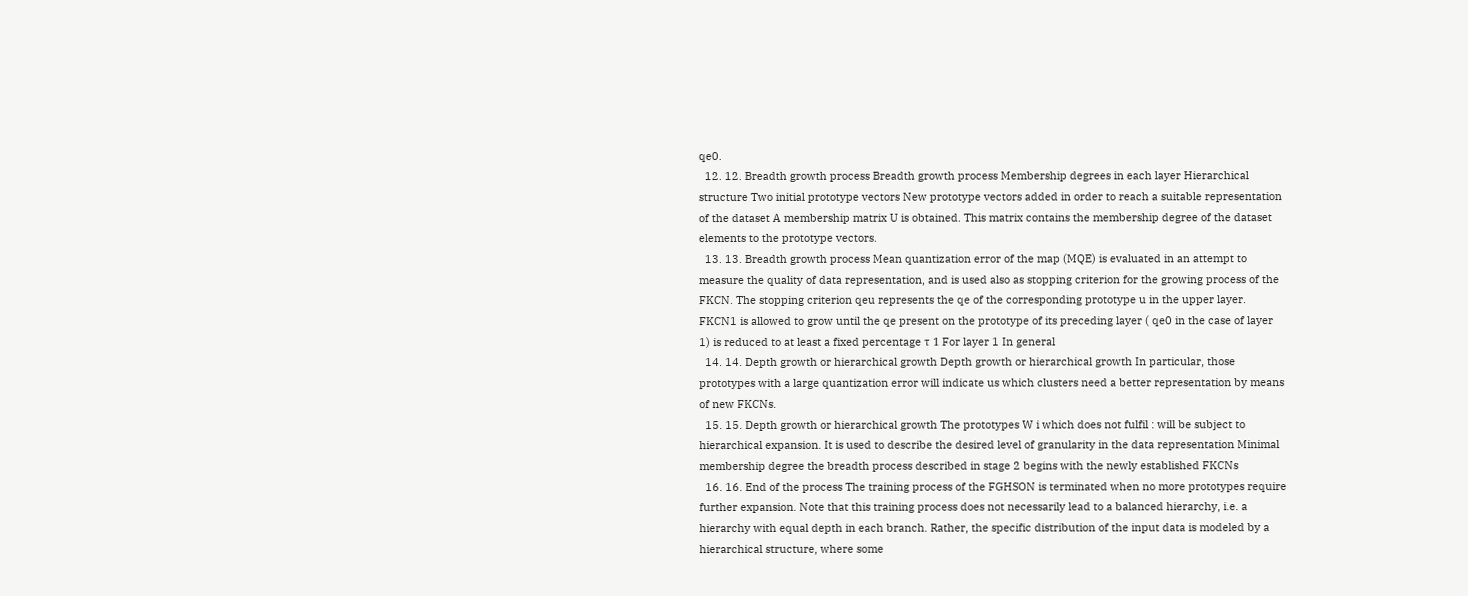qe0.
  12. 12. Breadth growth process Breadth growth process Membership degrees in each layer Hierarchical structure Two initial prototype vectors New prototype vectors added in order to reach a suitable representation of the dataset A membership matrix U is obtained. This matrix contains the membership degree of the dataset elements to the prototype vectors.
  13. 13. Breadth growth process Mean quantization error of the map (MQE) is evaluated in an attempt to measure the quality of data representation, and is used also as stopping criterion for the growing process of the FKCN. The stopping criterion qeu represents the qe of the corresponding prototype u in the upper layer. FKCN1 is allowed to grow until the qe present on the prototype of its preceding layer ( qe0 in the case of layer 1) is reduced to at least a fixed percentage τ 1 For layer 1 In general
  14. 14. Depth growth or hierarchical growth Depth growth or hierarchical growth In particular, those prototypes with a large quantization error will indicate us which clusters need a better representation by means of new FKCNs.
  15. 15. Depth growth or hierarchical growth The prototypes W i which does not fulfil : will be subject to hierarchical expansion. It is used to describe the desired level of granularity in the data representation Minimal membership degree the breadth process described in stage 2 begins with the newly established FKCNs
  16. 16. End of the process The training process of the FGHSON is terminated when no more prototypes require further expansion. Note that this training process does not necessarily lead to a balanced hierarchy, i.e. a hierarchy with equal depth in each branch. Rather, the specific distribution of the input data is modeled by a hierarchical structure, where some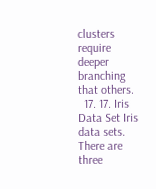clusters require deeper branching that others.
  17. 17. Iris Data Set Iris data sets. There are three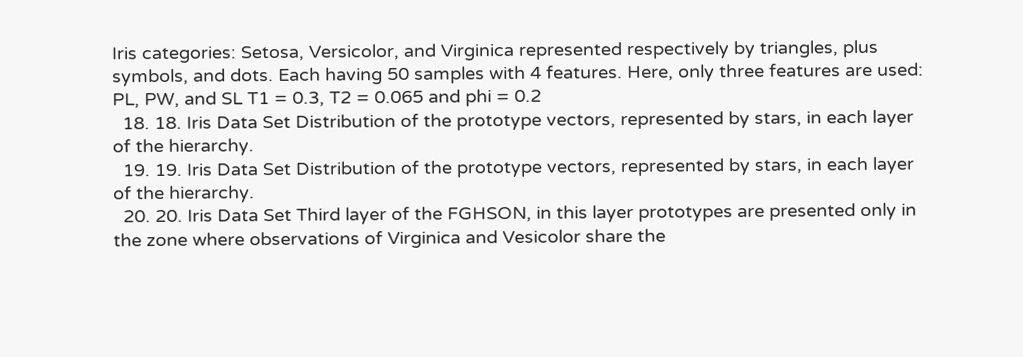Iris categories: Setosa, Versicolor, and Virginica represented respectively by triangles, plus symbols, and dots. Each having 50 samples with 4 features. Here, only three features are used: PL, PW, and SL T1 = 0.3, T2 = 0.065 and phi = 0.2
  18. 18. Iris Data Set Distribution of the prototype vectors, represented by stars, in each layer of the hierarchy.
  19. 19. Iris Data Set Distribution of the prototype vectors, represented by stars, in each layer of the hierarchy.
  20. 20. Iris Data Set Third layer of the FGHSON, in this layer prototypes are presented only in the zone where observations of Virginica and Vesicolor share the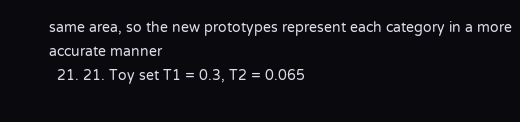same area, so the new prototypes represent each category in a more accurate manner
  21. 21. Toy set T1 = 0.3, T2 = 0.065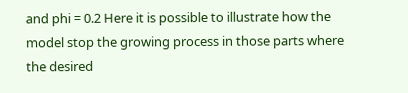and phi = 0.2 Here it is possible to illustrate how the model stop the growing process in those parts where the desired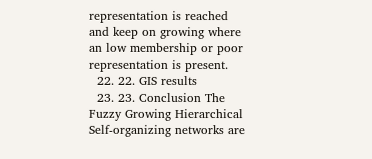representation is reached and keep on growing where an low membership or poor representation is present.
  22. 22. GIS results
  23. 23. Conclusion The Fuzzy Growing Hierarchical Self-organizing networks are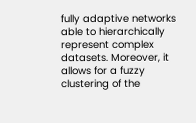fully adaptive networks able to hierarchically represent complex datasets. Moreover, it allows for a fuzzy clustering of the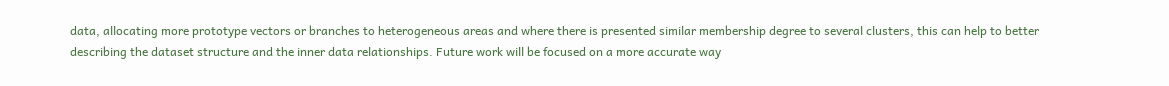data, allocating more prototype vectors or branches to heterogeneous areas and where there is presented similar membership degree to several clusters, this can help to better describing the dataset structure and the inner data relationships. Future work will be focused on a more accurate way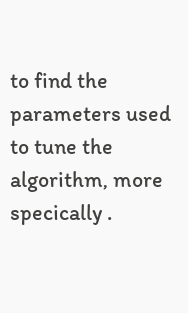to find the parameters used to tune the algorithm, more specically .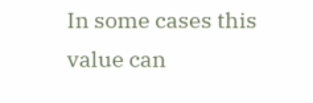In some cases this value can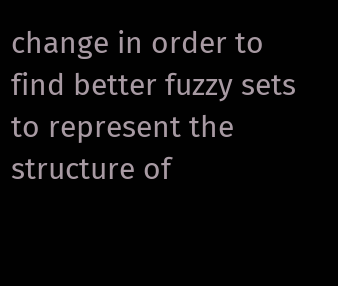change in order to find better fuzzy sets to represent the structure of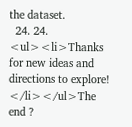the dataset.
  24. 24. <ul><li>Thanks for new ideas and directions to explore! </li></ul>The end ?